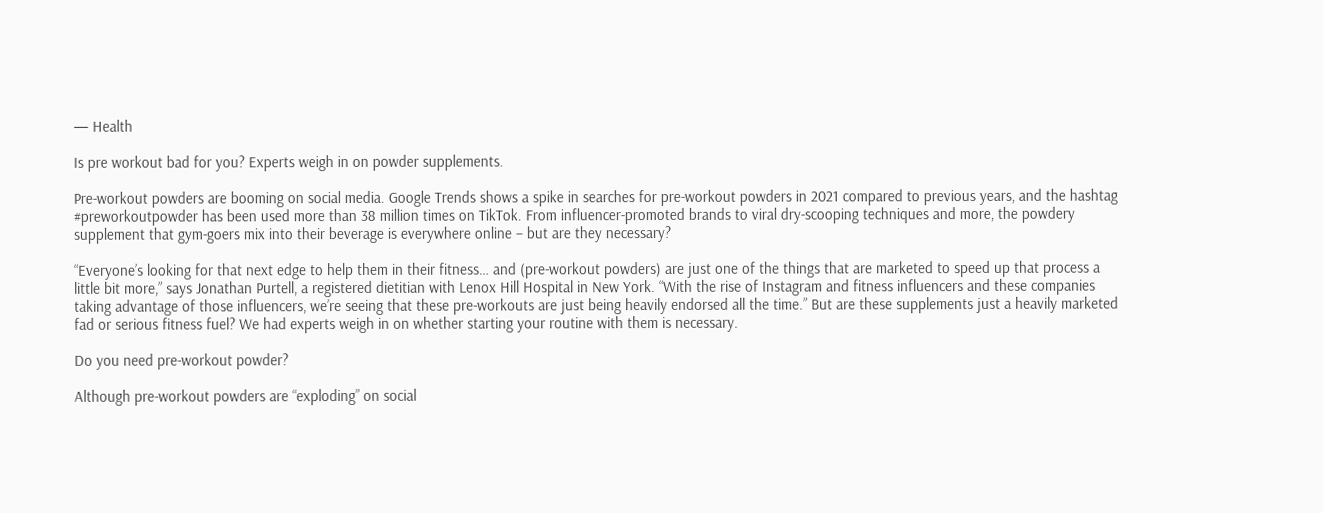— Health

Is pre workout bad for you? Experts weigh in on powder supplements.

Pre-workout powders are booming on social media. Google Trends shows a spike in searches for pre-workout powders in 2021 compared to previous years, and the hashtag #preworkoutpowder has been used more than 38 million times on TikTok. From influencer-promoted brands to viral dry-scooping techniques and more, the powdery supplement that gym-goers mix into their beverage is everywhere online – but are they necessary?

“Everyone’s looking for that next edge to help them in their fitness… and (pre-workout powders) are just one of the things that are marketed to speed up that process a little bit more,” says Jonathan Purtell, a registered dietitian with Lenox Hill Hospital in New York. “With the rise of Instagram and fitness influencers and these companies taking advantage of those influencers, we’re seeing that these pre-workouts are just being heavily endorsed all the time.” But are these supplements just a heavily marketed fad or serious fitness fuel? We had experts weigh in on whether starting your routine with them is necessary.

Do you need pre-workout powder?

Although pre-workout powders are “exploding” on social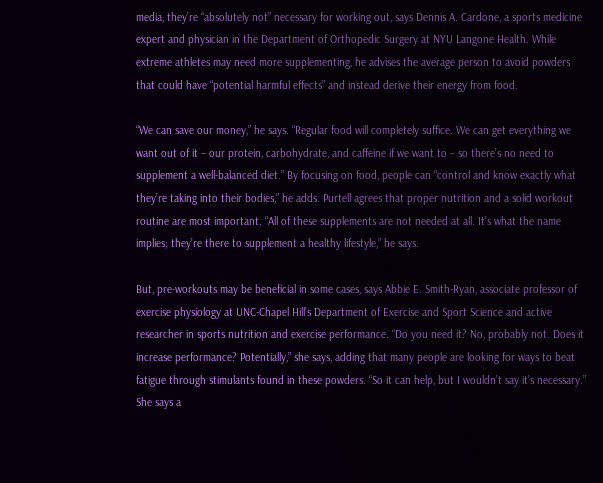media, they’re “absolutely not” necessary for working out, says Dennis A. Cardone, a sports medicine expert and physician in the Department of Orthopedic Surgery at NYU Langone Health. While extreme athletes may need more supplementing, he advises the average person to avoid powders that could have “potential harmful effects” and instead derive their energy from food.

“We can save our money,” he says. “Regular food will completely suffice. We can get everything we want out of it – our protein, carbohydrate, and caffeine if we want to – so there’s no need to supplement a well-balanced diet.” By focusing on food, people can “control and know exactly what they’re taking into their bodies,” he adds. Purtell agrees that proper nutrition and a solid workout routine are most important. “All of these supplements are not needed at all. It’s what the name implies; they’re there to supplement a healthy lifestyle,” he says.

But, pre-workouts may be beneficial in some cases, says Abbie E. Smith-Ryan, associate professor of exercise physiology at UNC-Chapel Hill’s Department of Exercise and Sport Science and active researcher in sports nutrition and exercise performance. “Do you need it? No, probably not. Does it increase performance? Potentially,” she says, adding that many people are looking for ways to beat fatigue through stimulants found in these powders. “So it can help, but I wouldn’t say it’s necessary.” She says a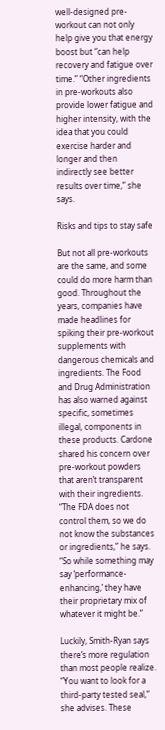well-designed pre-workout can not only help give you that energy boost but “can help recovery and fatigue over time.” “Other ingredients in pre-workouts also provide lower fatigue and higher intensity, with the idea that you could exercise harder and longer and then indirectly see better results over time,” she says.

Risks and tips to stay safe

But not all pre-workouts are the same, and some could do more harm than good. Throughout the years, companies have made headlines for spiking their pre-workout supplements with dangerous chemicals and ingredients. The Food and Drug Administration has also warned against specific, sometimes illegal, components in these products. Cardone shared his concern over pre-workout powders that aren’t transparent with their ingredients. “The FDA does not control them, so we do not know the substances or ingredients,” he says. “So while something may say ‘performance-enhancing,’ they have their proprietary mix of whatever it might be.”

Luckily, Smith-Ryan says there’s more regulation than most people realize. “You want to look for a third-party tested seal,” she advises. These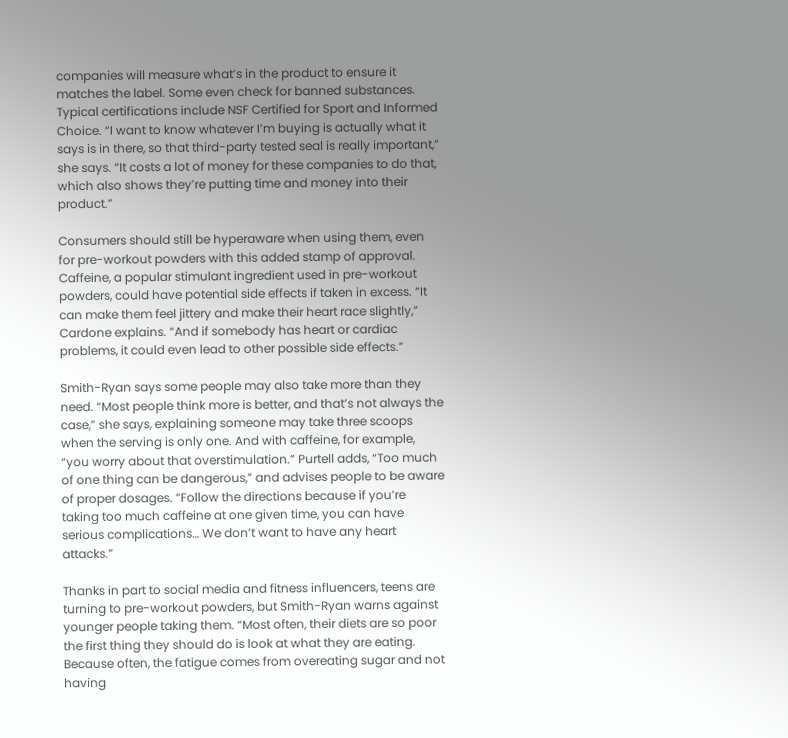companies will measure what’s in the product to ensure it matches the label. Some even check for banned substances. Typical certifications include NSF Certified for Sport and Informed Choice. “I want to know whatever I’m buying is actually what it says is in there, so that third-party tested seal is really important,” she says. “It costs a lot of money for these companies to do that, which also shows they’re putting time and money into their product.”

Consumers should still be hyperaware when using them, even for pre-workout powders with this added stamp of approval. Caffeine, a popular stimulant ingredient used in pre-workout powders, could have potential side effects if taken in excess. “It can make them feel jittery and make their heart race slightly,” Cardone explains. “And if somebody has heart or cardiac problems, it could even lead to other possible side effects.”

Smith-Ryan says some people may also take more than they need. “Most people think more is better, and that’s not always the case,” she says, explaining someone may take three scoops when the serving is only one. And with caffeine, for example, “you worry about that overstimulation.” Purtell adds, “Too much of one thing can be dangerous,” and advises people to be aware of proper dosages. “Follow the directions because if you’re taking too much caffeine at one given time, you can have serious complications… We don’t want to have any heart attacks.”

Thanks in part to social media and fitness influencers, teens are turning to pre-workout powders, but Smith-Ryan warns against younger people taking them. “Most often, their diets are so poor the first thing they should do is look at what they are eating. Because often, the fatigue comes from overeating sugar and not having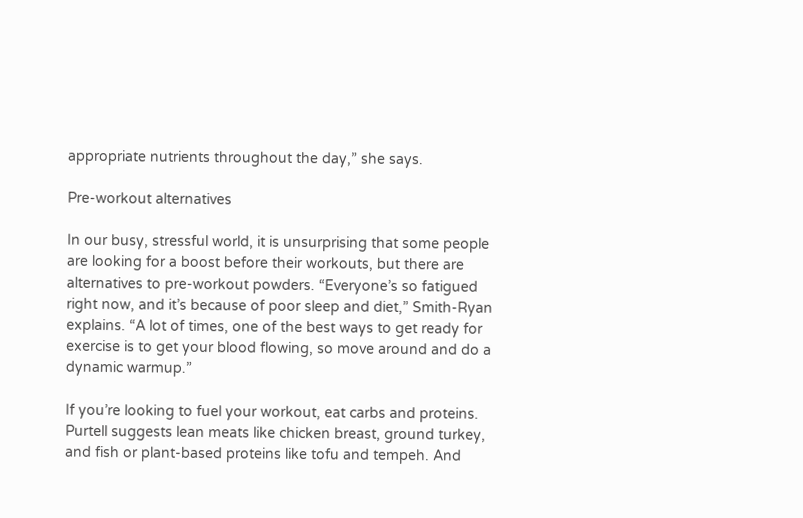appropriate nutrients throughout the day,” she says.

Pre-workout alternatives

In our busy, stressful world, it is unsurprising that some people are looking for a boost before their workouts, but there are alternatives to pre-workout powders. “Everyone’s so fatigued right now, and it’s because of poor sleep and diet,” Smith-Ryan explains. “A lot of times, one of the best ways to get ready for exercise is to get your blood flowing, so move around and do a dynamic warmup.”

If you’re looking to fuel your workout, eat carbs and proteins. Purtell suggests lean meats like chicken breast, ground turkey, and fish or plant-based proteins like tofu and tempeh. And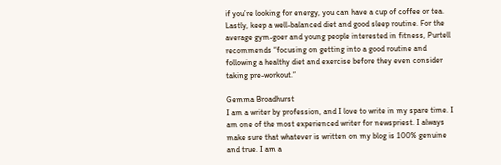if you’re looking for energy, you can have a cup of coffee or tea. Lastly, keep a well-balanced diet and good sleep routine. For the average gym-goer and young people interested in fitness, Purtell recommends “focusing on getting into a good routine and following a healthy diet and exercise before they even consider taking pre-workout.”

Gemma Broadhurst
I am a writer by profession, and I love to write in my spare time. I am one of the most experienced writer for newspriest. I always make sure that whatever is written on my blog is 100% genuine and true. I am a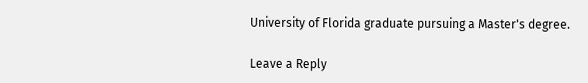University of Florida graduate pursuing a Master's degree.

Leave a Reply